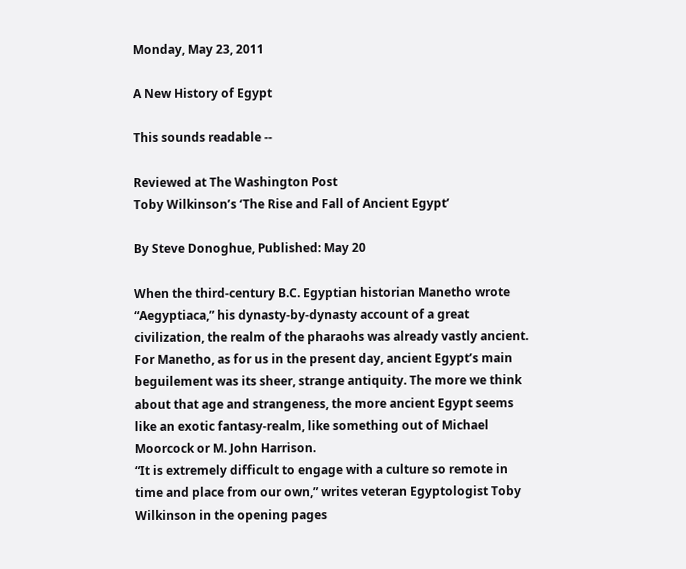Monday, May 23, 2011

A New History of Egypt

This sounds readable --

Reviewed at The Washington Post
Toby Wilkinson’s ‘The Rise and Fall of Ancient Egypt’

By Steve Donoghue, Published: May 20

When the third-century B.C. Egyptian historian Manetho wrote “Aegyptiaca,” his dynasty-by-dynasty account of a great civilization, the realm of the pharaohs was already vastly ancient. For Manetho, as for us in the present day, ancient Egypt’s main beguilement was its sheer, strange antiquity. The more we think about that age and strangeness, the more ancient Egypt seems like an exotic fantasy-realm, like something out of Michael Moorcock or M. John Harrison.
“It is extremely difficult to engage with a culture so remote in time and place from our own,” writes veteran Egyptologist Toby Wilkinson in the opening pages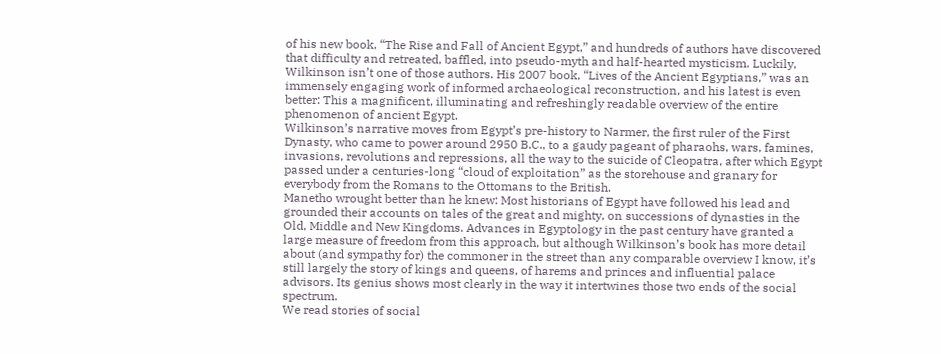of his new book, “The Rise and Fall of Ancient Egypt,” and hundreds of authors have discovered that difficulty and retreated, baffled, into pseudo-myth and half-hearted mysticism. Luckily, Wilkinson isn’t one of those authors. His 2007 book, “Lives of the Ancient Egyptians,” was an immensely engaging work of informed archaeological reconstruction, and his latest is even better: This a magnificent, illuminating and refreshingly readable overview of the entire phenomenon of ancient Egypt.
Wilkinson’s narrative moves from Egypt’s pre-history to Narmer, the first ruler of the First Dynasty, who came to power around 2950 B.C., to a gaudy pageant of pharaohs, wars, famines, invasions, revolutions and repressions, all the way to the suicide of Cleopatra, after which Egypt passed under a centuries-long “cloud of exploitation” as the storehouse and granary for everybody from the Romans to the Ottomans to the British.
Manetho wrought better than he knew: Most historians of Egypt have followed his lead and grounded their accounts on tales of the great and mighty, on successions of dynasties in the Old, Middle and New Kingdoms. Advances in Egyptology in the past century have granted a large measure of freedom from this approach, but although Wilkinson’s book has more detail about (and sympathy for) the commoner in the street than any comparable overview I know, it’s still largely the story of kings and queens, of harems and princes and influential palace advisors. Its genius shows most clearly in the way it intertwines those two ends of the social spectrum.
We read stories of social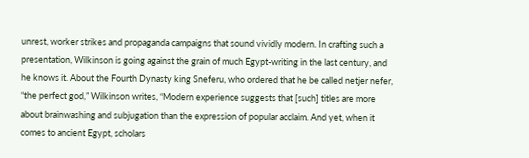unrest, worker strikes and propaganda campaigns that sound vividly modern. In crafting such a presentation, Wilkinson is going against the grain of much Egypt-writing in the last century, and he knows it. About the Fourth Dynasty king Sneferu, who ordered that he be called netjer nefer, “the perfect god,” Wilkinson writes, “Modern experience suggests that [such] titles are more about brainwashing and subjugation than the expression of popular acclaim. And yet, when it comes to ancient Egypt, scholars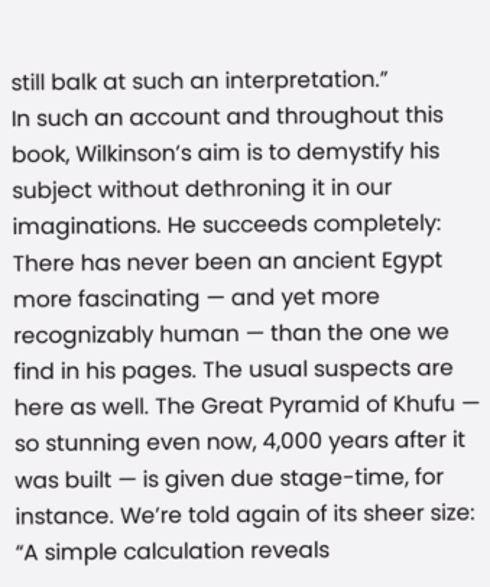still balk at such an interpretation.”
In such an account and throughout this book, Wilkinson’s aim is to demystify his subject without dethroning it in our imaginations. He succeeds completely: There has never been an ancient Egypt more fascinating — and yet more recognizably human — than the one we find in his pages. The usual suspects are here as well. The Great Pyramid of Khufu — so stunning even now, 4,000 years after it was built — is given due stage-time, for instance. We’re told again of its sheer size: “A simple calculation reveals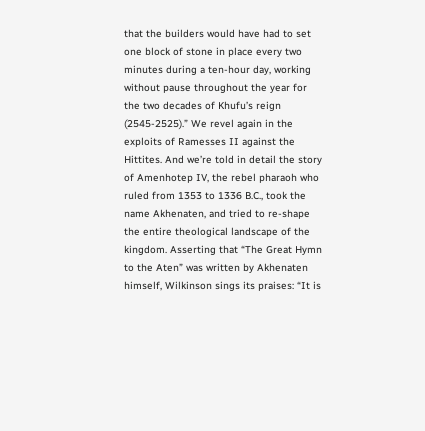that the builders would have had to set one block of stone in place every two minutes during a ten-hour day, working without pause throughout the year for the two decades of Khufu’s reign (2545-2525).” We revel again in the exploits of Ramesses II against the Hittites. And we’re told in detail the story of Amenhotep IV, the rebel pharaoh who ruled from 1353 to 1336 B.C., took the name Akhenaten, and tried to re-shape the entire theological landscape of the kingdom. Asserting that “The Great Hymn to the Aten” was written by Akhenaten himself, Wilkinson sings its praises: “It is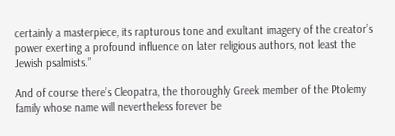certainly a masterpiece, its rapturous tone and exultant imagery of the creator’s power exerting a profound influence on later religious authors, not least the Jewish psalmists.”

And of course there’s Cleopatra, the thoroughly Greek member of the Ptolemy family whose name will nevertheless forever be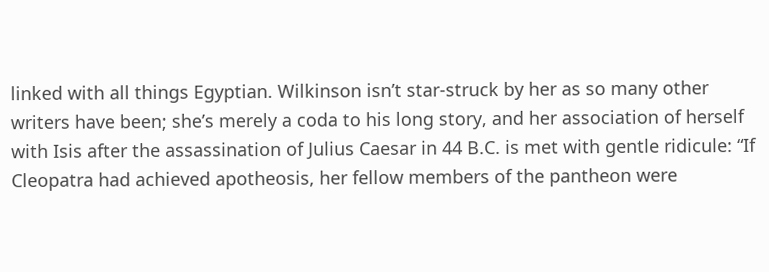linked with all things Egyptian. Wilkinson isn’t star-struck by her as so many other writers have been; she’s merely a coda to his long story, and her association of herself with Isis after the assassination of Julius Caesar in 44 B.C. is met with gentle ridicule: “If Cleopatra had achieved apotheosis, her fellow members of the pantheon were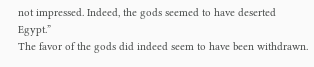not impressed. Indeed, the gods seemed to have deserted Egypt.”
The favor of the gods did indeed seem to have been withdrawn.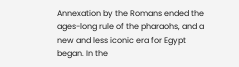Annexation by the Romans ended the ages-long rule of the pharaohs, and a new and less iconic era for Egypt began. In the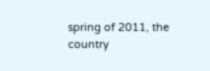spring of 2011, the country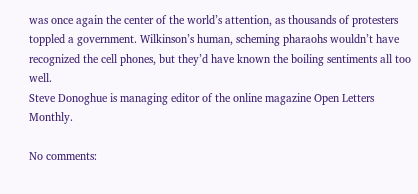was once again the center of the world’s attention, as thousands of protesters toppled a government. Wilkinson’s human, scheming pharaohs wouldn’t have recognized the cell phones, but they’d have known the boiling sentiments all too well.
Steve Donoghue is managing editor of the online magazine Open Letters Monthly.

No comments: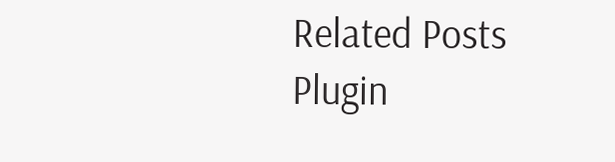Related Posts Plugin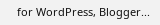for WordPress, Blogger...